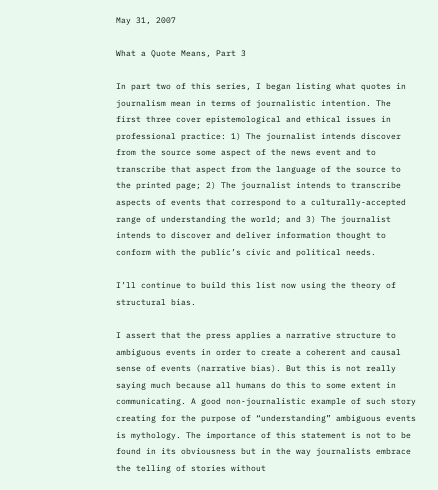May 31, 2007

What a Quote Means, Part 3

In part two of this series, I began listing what quotes in journalism mean in terms of journalistic intention. The first three cover epistemological and ethical issues in professional practice: 1) The journalist intends discover from the source some aspect of the news event and to transcribe that aspect from the language of the source to the printed page; 2) The journalist intends to transcribe aspects of events that correspond to a culturally-accepted range of understanding the world; and 3) The journalist intends to discover and deliver information thought to conform with the public’s civic and political needs.

I’ll continue to build this list now using the theory of structural bias.

I assert that the press applies a narrative structure to ambiguous events in order to create a coherent and causal sense of events (narrative bias). But this is not really saying much because all humans do this to some extent in communicating. A good non-journalistic example of such story creating for the purpose of “understanding” ambiguous events is mythology. The importance of this statement is not to be found in its obviousness but in the way journalists embrace the telling of stories without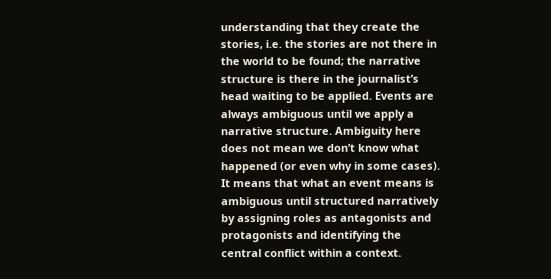understanding that they create the stories, i.e. the stories are not there in the world to be found; the narrative structure is there in the journalist’s head waiting to be applied. Events are always ambiguous until we apply a narrative structure. Ambiguity here does not mean we don’t know what happened (or even why in some cases). It means that what an event means is ambiguous until structured narratively by assigning roles as antagonists and protagonists and identifying the central conflict within a context.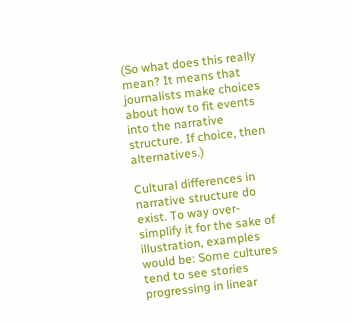(So what does this really mean? It means that journalists make choices about how to fit events into the narrative structure. If choice, then alternatives.)

Cultural differences in narrative structure do exist. To way over-simplify it for the sake of illustration, examples would be: Some cultures tend to see stories progressing in linear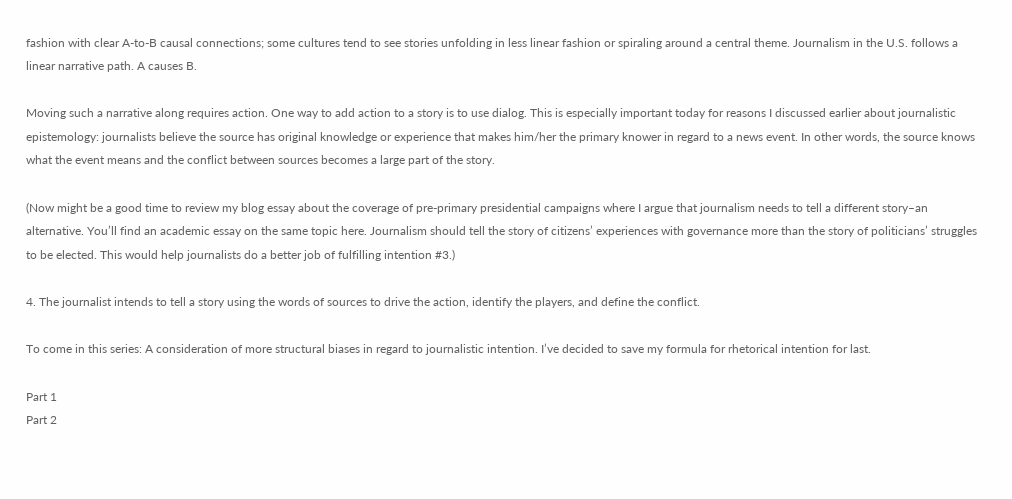fashion with clear A-to-B causal connections; some cultures tend to see stories unfolding in less linear fashion or spiraling around a central theme. Journalism in the U.S. follows a linear narrative path. A causes B.

Moving such a narrative along requires action. One way to add action to a story is to use dialog. This is especially important today for reasons I discussed earlier about journalistic epistemology: journalists believe the source has original knowledge or experience that makes him/her the primary knower in regard to a news event. In other words, the source knows what the event means and the conflict between sources becomes a large part of the story.

(Now might be a good time to review my blog essay about the coverage of pre-primary presidential campaigns where I argue that journalism needs to tell a different story–an alternative. You’ll find an academic essay on the same topic here. Journalism should tell the story of citizens’ experiences with governance more than the story of politicians’ struggles to be elected. This would help journalists do a better job of fulfilling intention #3.)

4. The journalist intends to tell a story using the words of sources to drive the action, identify the players, and define the conflict.

To come in this series: A consideration of more structural biases in regard to journalistic intention. I’ve decided to save my formula for rhetorical intention for last.

Part 1
Part 2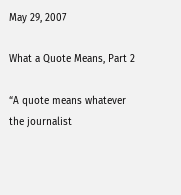May 29, 2007

What a Quote Means, Part 2

“A quote means whatever the journalist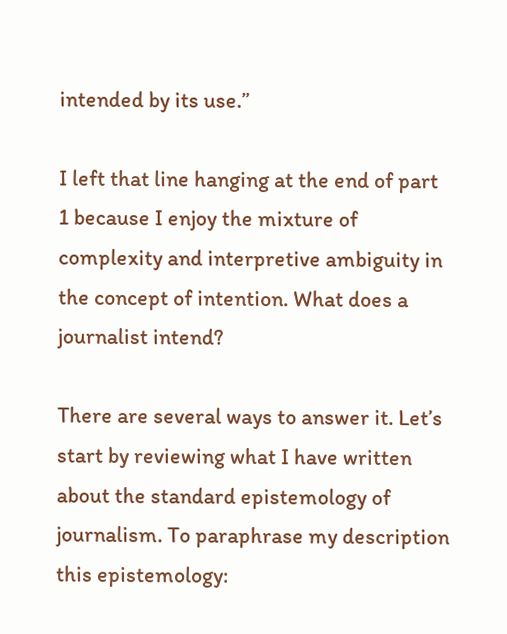intended by its use.”

I left that line hanging at the end of part 1 because I enjoy the mixture of complexity and interpretive ambiguity in the concept of intention. What does a journalist intend?

There are several ways to answer it. Let’s start by reviewing what I have written about the standard epistemology of journalism. To paraphrase my description this epistemology: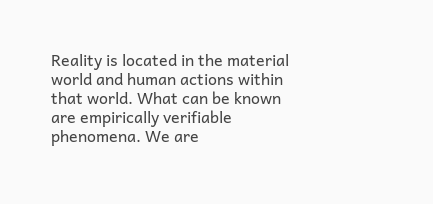Reality is located in the material world and human actions within that world. What can be known are empirically verifiable phenomena. We are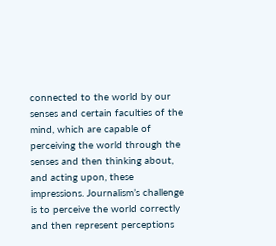connected to the world by our senses and certain faculties of the mind, which are capable of perceiving the world through the senses and then thinking about, and acting upon, these impressions. Journalism’s challenge is to perceive the world correctly and then represent perceptions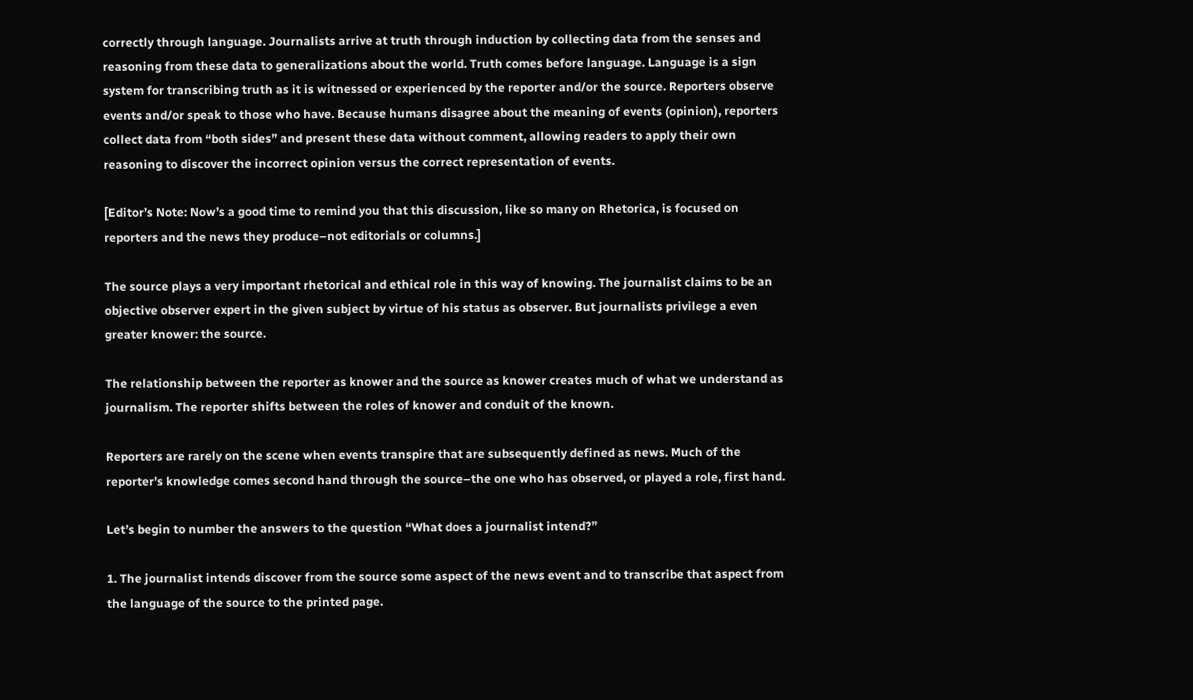correctly through language. Journalists arrive at truth through induction by collecting data from the senses and reasoning from these data to generalizations about the world. Truth comes before language. Language is a sign system for transcribing truth as it is witnessed or experienced by the reporter and/or the source. Reporters observe events and/or speak to those who have. Because humans disagree about the meaning of events (opinion), reporters collect data from “both sides” and present these data without comment, allowing readers to apply their own reasoning to discover the incorrect opinion versus the correct representation of events.

[Editor’s Note: Now’s a good time to remind you that this discussion, like so many on Rhetorica, is focused on reporters and the news they produce–not editorials or columns.]

The source plays a very important rhetorical and ethical role in this way of knowing. The journalist claims to be an objective observer expert in the given subject by virtue of his status as observer. But journalists privilege a even greater knower: the source.

The relationship between the reporter as knower and the source as knower creates much of what we understand as journalism. The reporter shifts between the roles of knower and conduit of the known.

Reporters are rarely on the scene when events transpire that are subsequently defined as news. Much of the reporter’s knowledge comes second hand through the source–the one who has observed, or played a role, first hand.

Let’s begin to number the answers to the question “What does a journalist intend?”

1. The journalist intends discover from the source some aspect of the news event and to transcribe that aspect from the language of the source to the printed page.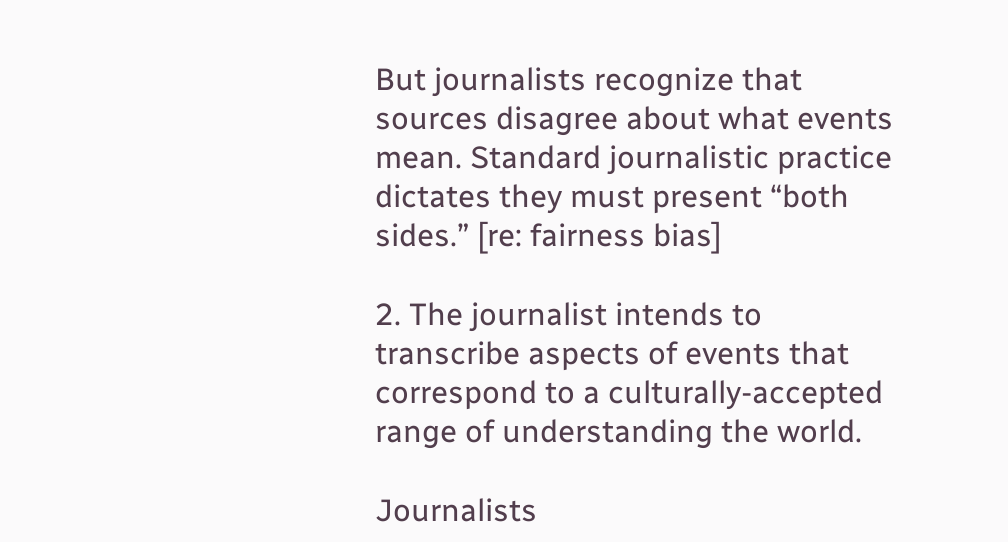But journalists recognize that sources disagree about what events mean. Standard journalistic practice dictates they must present “both sides.” [re: fairness bias]

2. The journalist intends to transcribe aspects of events that correspond to a culturally-accepted range of understanding the world.

Journalists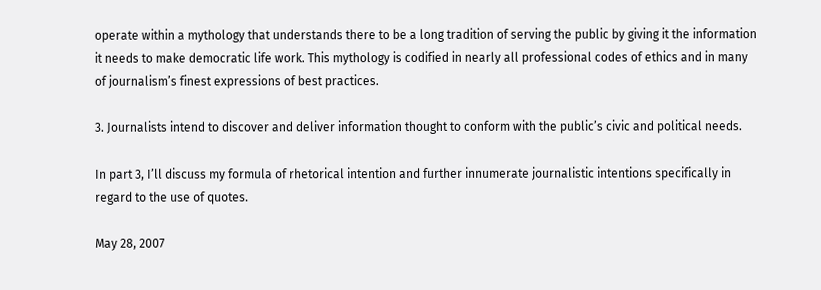operate within a mythology that understands there to be a long tradition of serving the public by giving it the information it needs to make democratic life work. This mythology is codified in nearly all professional codes of ethics and in many of journalism’s finest expressions of best practices.

3. Journalists intend to discover and deliver information thought to conform with the public’s civic and political needs.

In part 3, I’ll discuss my formula of rhetorical intention and further innumerate journalistic intentions specifically in regard to the use of quotes.

May 28, 2007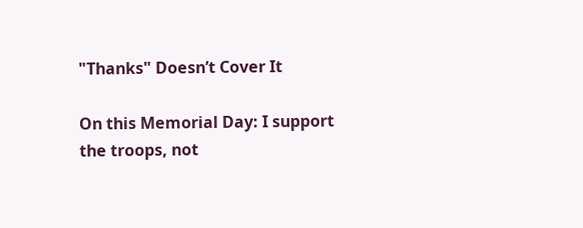"Thanks" Doesn’t Cover It

On this Memorial Day: I support the troops, not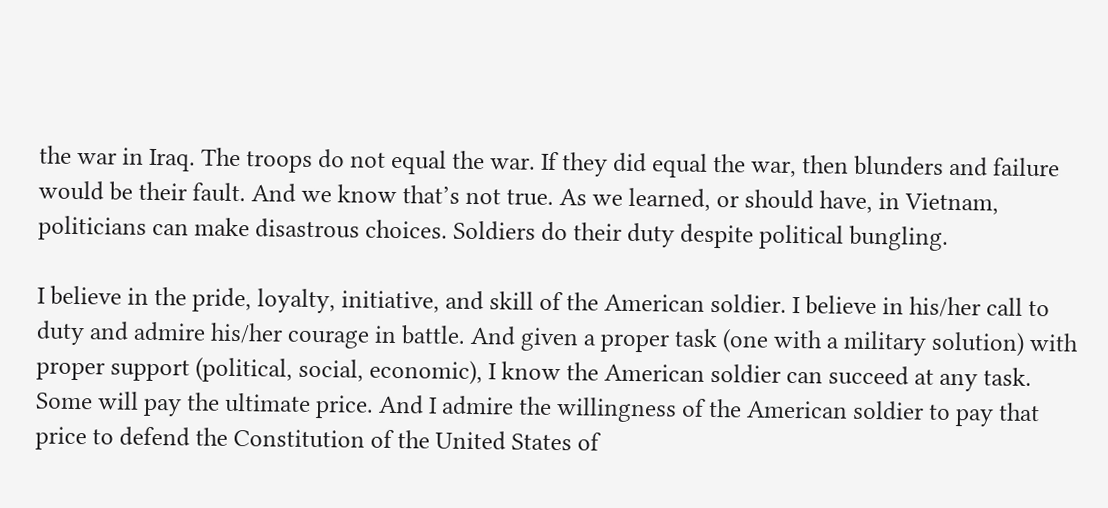the war in Iraq. The troops do not equal the war. If they did equal the war, then blunders and failure would be their fault. And we know that’s not true. As we learned, or should have, in Vietnam, politicians can make disastrous choices. Soldiers do their duty despite political bungling.

I believe in the pride, loyalty, initiative, and skill of the American soldier. I believe in his/her call to duty and admire his/her courage in battle. And given a proper task (one with a military solution) with proper support (political, social, economic), I know the American soldier can succeed at any task. Some will pay the ultimate price. And I admire the willingness of the American soldier to pay that price to defend the Constitution of the United States of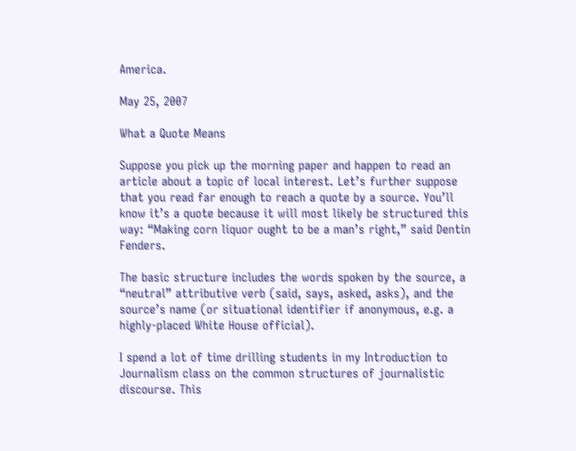America.

May 25, 2007

What a Quote Means

Suppose you pick up the morning paper and happen to read an article about a topic of local interest. Let’s further suppose that you read far enough to reach a quote by a source. You’ll know it’s a quote because it will most likely be structured this way: “Making corn liquor ought to be a man’s right,” said Dentin Fenders.

The basic structure includes the words spoken by the source, a “neutral” attributive verb (said, says, asked, asks), and the source’s name (or situational identifier if anonymous, e.g. a highly-placed White House official).

I spend a lot of time drilling students in my Introduction to Journalism class on the common structures of journalistic discourse. This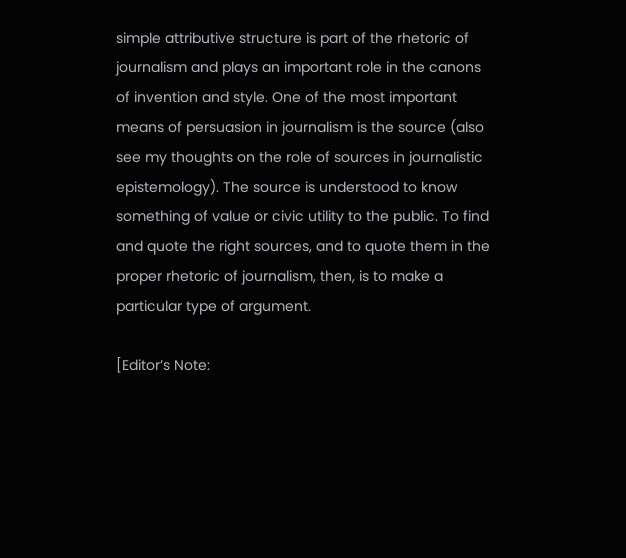simple attributive structure is part of the rhetoric of journalism and plays an important role in the canons of invention and style. One of the most important means of persuasion in journalism is the source (also see my thoughts on the role of sources in journalistic epistemology). The source is understood to know something of value or civic utility to the public. To find and quote the right sources, and to quote them in the proper rhetoric of journalism, then, is to make a particular type of argument.

[Editor’s Note: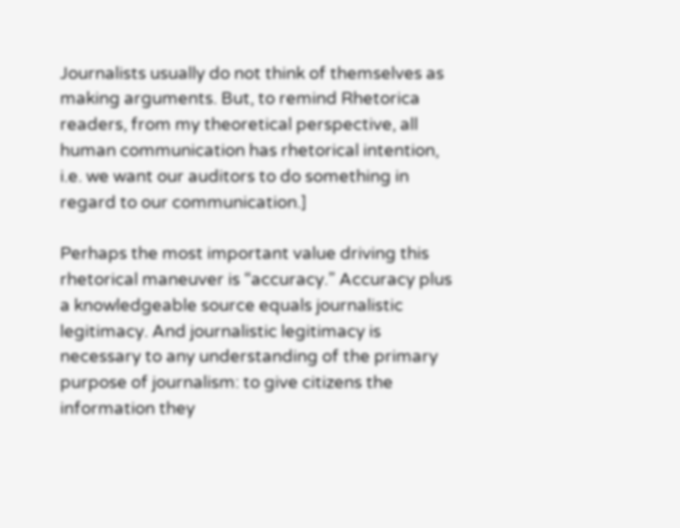Journalists usually do not think of themselves as making arguments. But, to remind Rhetorica readers, from my theoretical perspective, all human communication has rhetorical intention, i.e. we want our auditors to do something in regard to our communication.]

Perhaps the most important value driving this rhetorical maneuver is “accuracy.” Accuracy plus a knowledgeable source equals journalistic legitimacy. And journalistic legitimacy is necessary to any understanding of the primary purpose of journalism: to give citizens the information they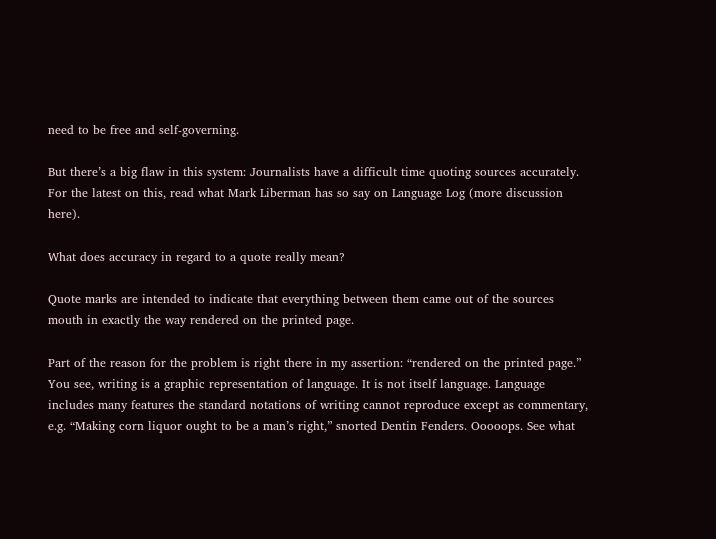need to be free and self-governing.

But there’s a big flaw in this system: Journalists have a difficult time quoting sources accurately. For the latest on this, read what Mark Liberman has so say on Language Log (more discussion here).

What does accuracy in regard to a quote really mean?

Quote marks are intended to indicate that everything between them came out of the sources mouth in exactly the way rendered on the printed page.

Part of the reason for the problem is right there in my assertion: “rendered on the printed page.” You see, writing is a graphic representation of language. It is not itself language. Language includes many features the standard notations of writing cannot reproduce except as commentary, e.g. “Making corn liquor ought to be a man’s right,” snorted Dentin Fenders. Ooooops. See what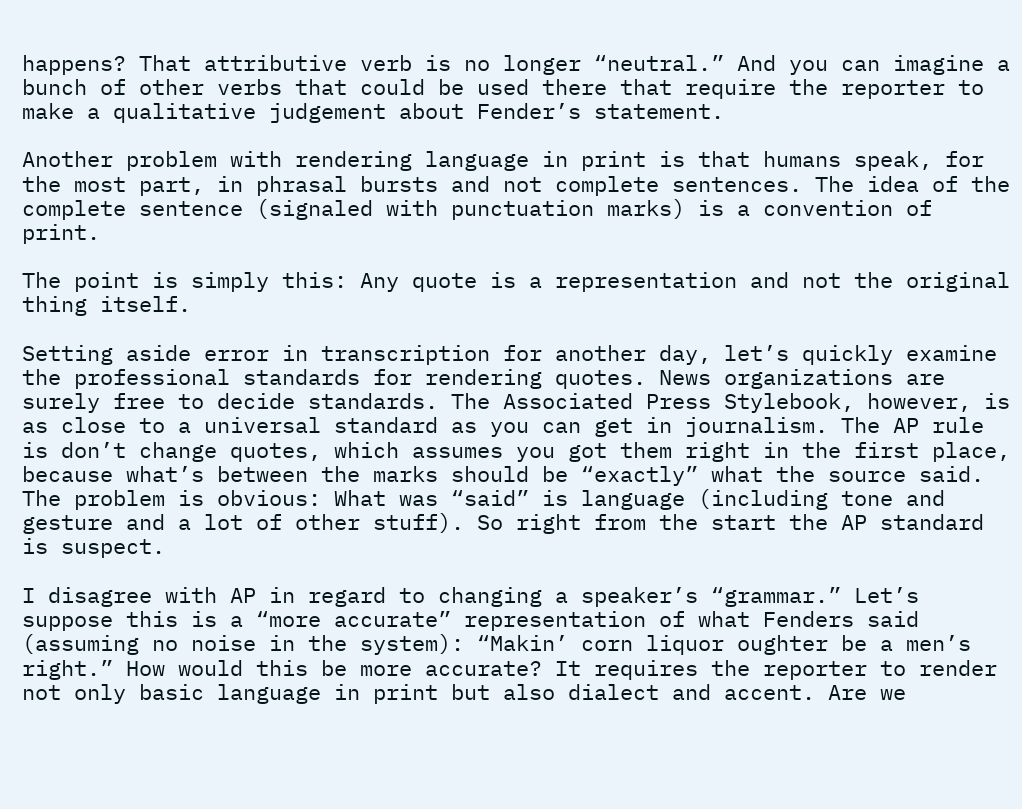happens? That attributive verb is no longer “neutral.” And you can imagine a bunch of other verbs that could be used there that require the reporter to make a qualitative judgement about Fender’s statement.

Another problem with rendering language in print is that humans speak, for the most part, in phrasal bursts and not complete sentences. The idea of the complete sentence (signaled with punctuation marks) is a convention of print.

The point is simply this: Any quote is a representation and not the original thing itself.

Setting aside error in transcription for another day, let’s quickly examine the professional standards for rendering quotes. News organizations are surely free to decide standards. The Associated Press Stylebook, however, is as close to a universal standard as you can get in journalism. The AP rule is don’t change quotes, which assumes you got them right in the first place, because what’s between the marks should be “exactly” what the source said. The problem is obvious: What was “said” is language (including tone and gesture and a lot of other stuff). So right from the start the AP standard is suspect.

I disagree with AP in regard to changing a speaker’s “grammar.” Let’s suppose this is a “more accurate” representation of what Fenders said (assuming no noise in the system): “Makin’ corn liquor oughter be a men’s right.” How would this be more accurate? It requires the reporter to render not only basic language in print but also dialect and accent. Are we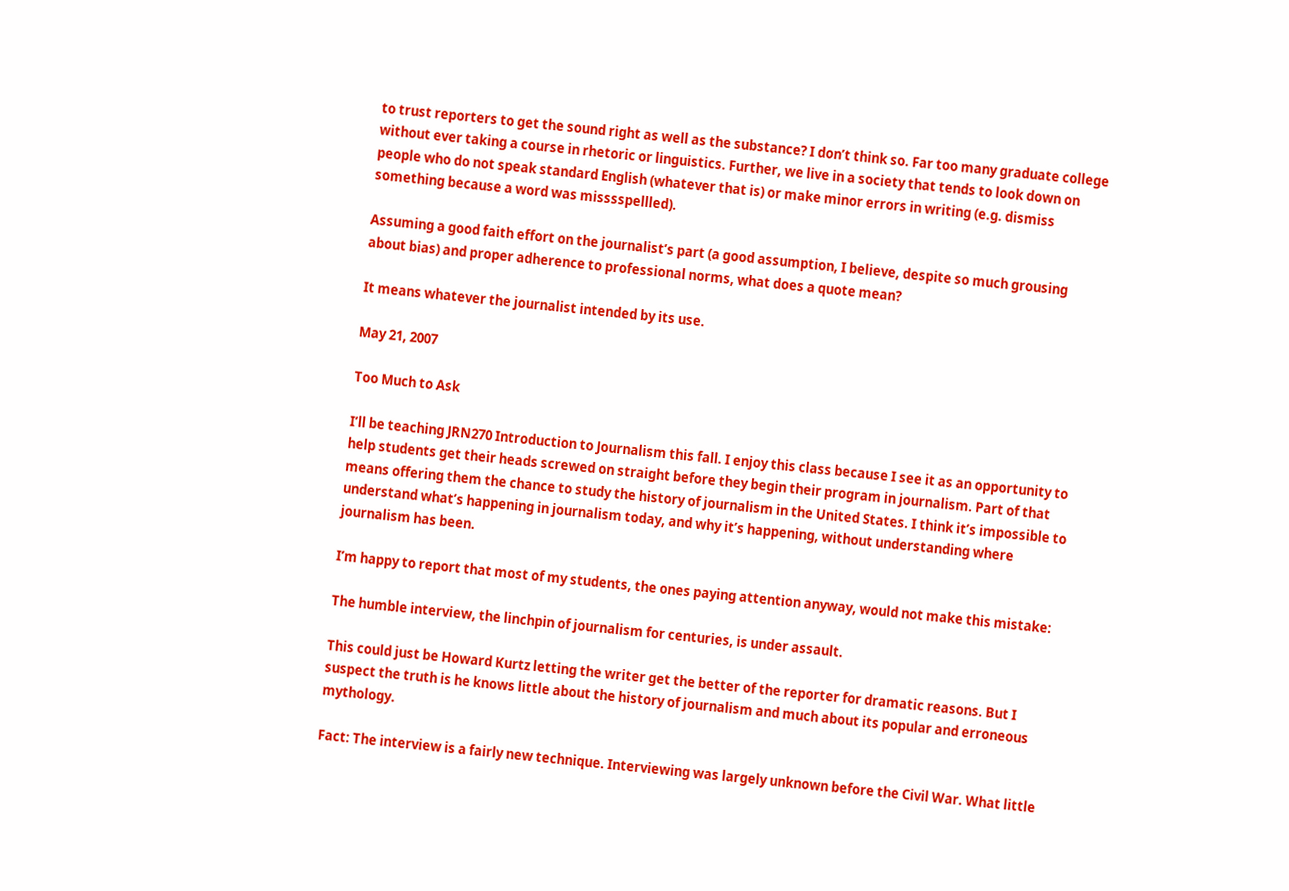to trust reporters to get the sound right as well as the substance? I don’t think so. Far too many graduate college without ever taking a course in rhetoric or linguistics. Further, we live in a society that tends to look down on people who do not speak standard English (whatever that is) or make minor errors in writing (e.g. dismiss something because a word was misssspellled).

Assuming a good faith effort on the journalist’s part (a good assumption, I believe, despite so much grousing about bias) and proper adherence to professional norms, what does a quote mean?

It means whatever the journalist intended by its use.

May 21, 2007

Too Much to Ask

I’ll be teaching JRN270 Introduction to Journalism this fall. I enjoy this class because I see it as an opportunity to help students get their heads screwed on straight before they begin their program in journalism. Part of that means offering them the chance to study the history of journalism in the United States. I think it’s impossible to understand what’s happening in journalism today, and why it’s happening, without understanding where journalism has been.

I’m happy to report that most of my students, the ones paying attention anyway, would not make this mistake:

The humble interview, the linchpin of journalism for centuries, is under assault.

This could just be Howard Kurtz letting the writer get the better of the reporter for dramatic reasons. But I suspect the truth is he knows little about the history of journalism and much about its popular and erroneous mythology.

Fact: The interview is a fairly new technique. Interviewing was largely unknown before the Civil War. What little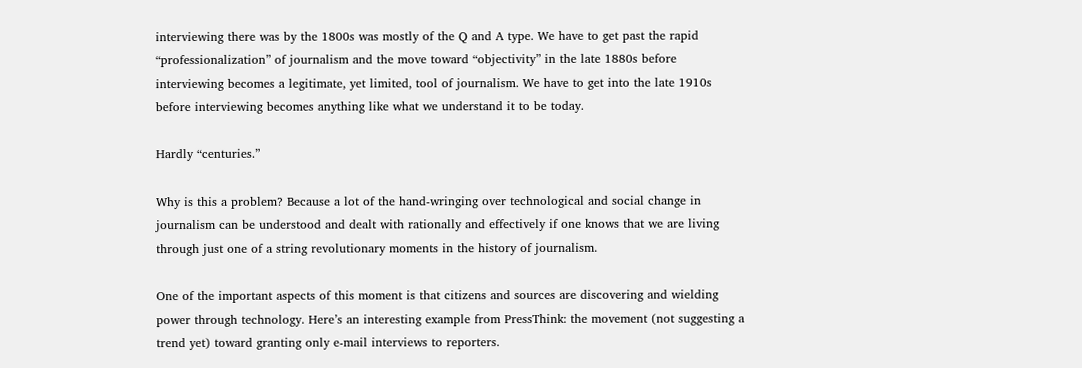interviewing there was by the 1800s was mostly of the Q and A type. We have to get past the rapid “professionalization” of journalism and the move toward “objectivity” in the late 1880s before interviewing becomes a legitimate, yet limited, tool of journalism. We have to get into the late 1910s before interviewing becomes anything like what we understand it to be today.

Hardly “centuries.”

Why is this a problem? Because a lot of the hand-wringing over technological and social change in journalism can be understood and dealt with rationally and effectively if one knows that we are living through just one of a string revolutionary moments in the history of journalism.

One of the important aspects of this moment is that citizens and sources are discovering and wielding power through technology. Here’s an interesting example from PressThink: the movement (not suggesting a trend yet) toward granting only e-mail interviews to reporters.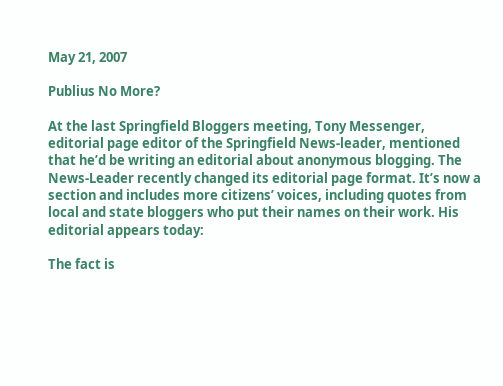May 21, 2007

Publius No More?

At the last Springfield Bloggers meeting, Tony Messenger, editorial page editor of the Springfield News-leader, mentioned that he’d be writing an editorial about anonymous blogging. The News-Leader recently changed its editorial page format. It’s now a section and includes more citizens’ voices, including quotes from local and state bloggers who put their names on their work. His editorial appears today:

The fact is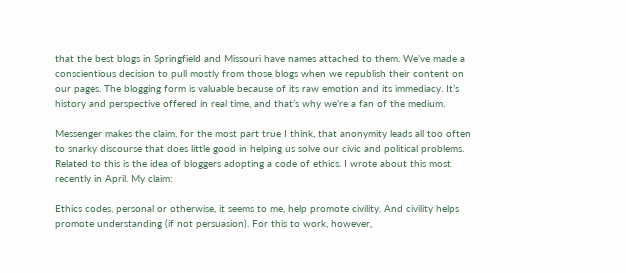that the best blogs in Springfield and Missouri have names attached to them. We’ve made a conscientious decision to pull mostly from those blogs when we republish their content on our pages. The blogging form is valuable because of its raw emotion and its immediacy. It’s history and perspective offered in real time, and that’s why we’re a fan of the medium.

Messenger makes the claim, for the most part true I think, that anonymity leads all too often to snarky discourse that does little good in helping us solve our civic and political problems. Related to this is the idea of bloggers adopting a code of ethics. I wrote about this most recently in April. My claim:

Ethics codes, personal or otherwise, it seems to me, help promote civility. And civility helps promote understanding (if not persuasion). For this to work, however,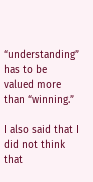“understanding” has to be valued more than “winning.”

I also said that I did not think that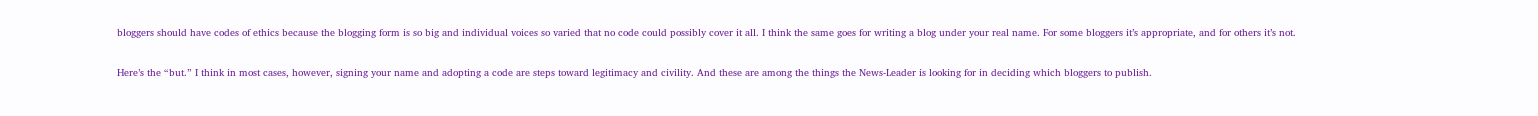bloggers should have codes of ethics because the blogging form is so big and individual voices so varied that no code could possibly cover it all. I think the same goes for writing a blog under your real name. For some bloggers it’s appropriate, and for others it’s not.

Here’s the “but.” I think in most cases, however, signing your name and adopting a code are steps toward legitimacy and civility. And these are among the things the News-Leader is looking for in deciding which bloggers to publish.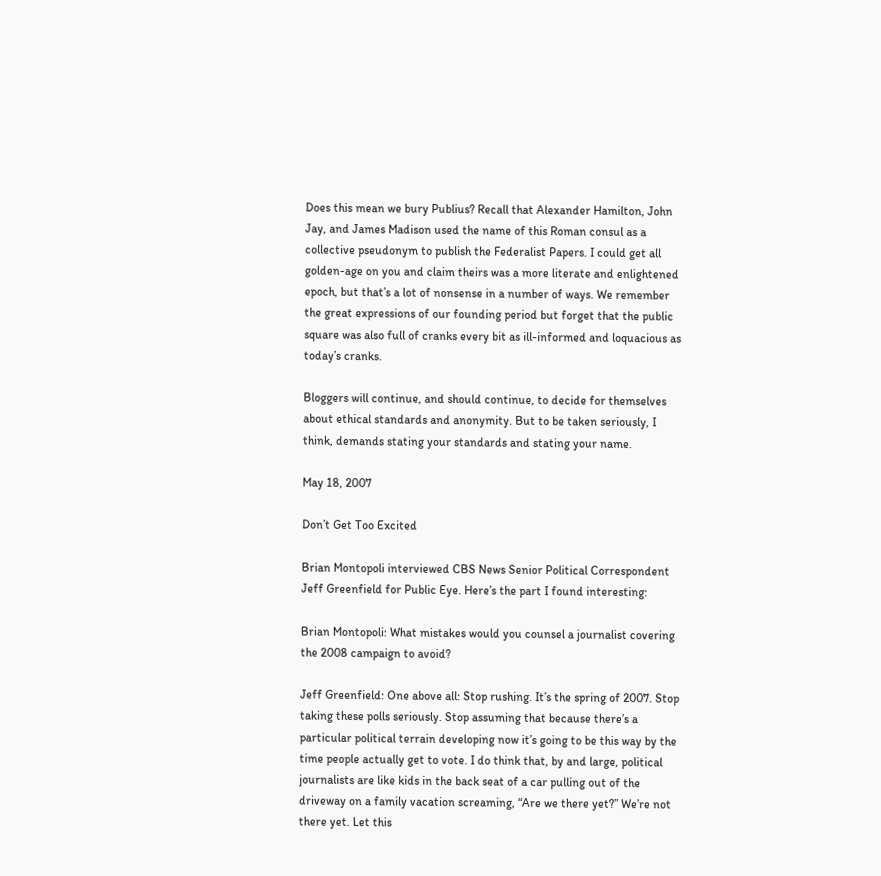Does this mean we bury Publius? Recall that Alexander Hamilton, John Jay, and James Madison used the name of this Roman consul as a collective pseudonym to publish the Federalist Papers. I could get all golden-age on you and claim theirs was a more literate and enlightened epoch, but that’s a lot of nonsense in a number of ways. We remember the great expressions of our founding period but forget that the public square was also full of cranks every bit as ill-informed and loquacious as today’s cranks.

Bloggers will continue, and should continue, to decide for themselves about ethical standards and anonymity. But to be taken seriously, I think, demands stating your standards and stating your name.

May 18, 2007

Don’t Get Too Excited

Brian Montopoli interviewed CBS News Senior Political Correspondent Jeff Greenfield for Public Eye. Here’s the part I found interesting:

Brian Montopoli: What mistakes would you counsel a journalist covering the 2008 campaign to avoid?

Jeff Greenfield: One above all: Stop rushing. It’s the spring of 2007. Stop taking these polls seriously. Stop assuming that because there’s a particular political terrain developing now it’s going to be this way by the time people actually get to vote. I do think that, by and large, political journalists are like kids in the back seat of a car pulling out of the driveway on a family vacation screaming, “Are we there yet?” We’re not there yet. Let this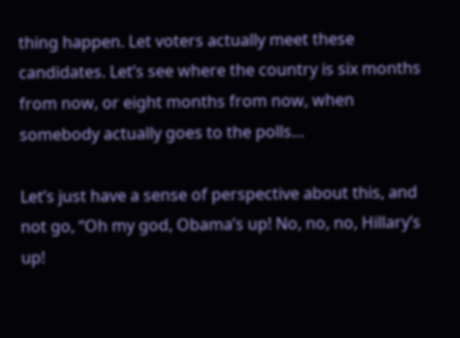thing happen. Let voters actually meet these candidates. Let’s see where the country is six months from now, or eight months from now, when somebody actually goes to the polls…

Let’s just have a sense of perspective about this, and not go, “Oh my god, Obama’s up! No, no, no, Hillary’s up!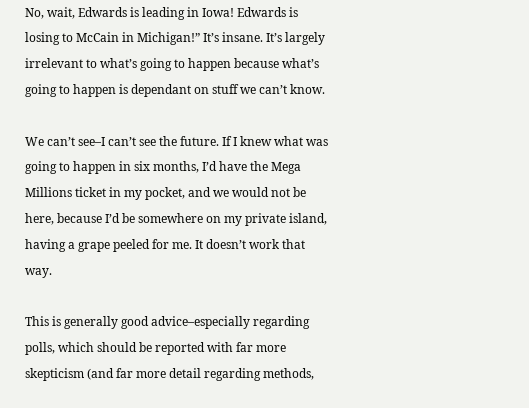No, wait, Edwards is leading in Iowa! Edwards is losing to McCain in Michigan!” It’s insane. It’s largely irrelevant to what’s going to happen because what’s going to happen is dependant on stuff we can’t know.

We can’t see–I can’t see the future. If I knew what was going to happen in six months, I’d have the Mega Millions ticket in my pocket, and we would not be here, because I’d be somewhere on my private island, having a grape peeled for me. It doesn’t work that way.

This is generally good advice–especially regarding polls, which should be reported with far more skepticism (and far more detail regarding methods,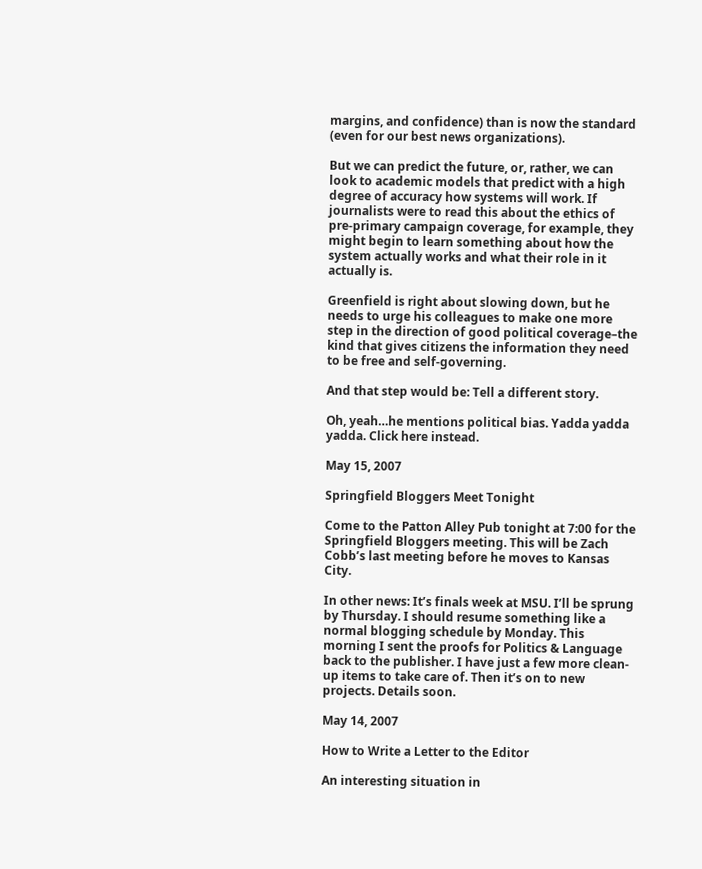margins, and confidence) than is now the standard (even for our best news organizations).

But we can predict the future, or, rather, we can look to academic models that predict with a high degree of accuracy how systems will work. If journalists were to read this about the ethics of pre-primary campaign coverage, for example, they might begin to learn something about how the system actually works and what their role in it actually is.

Greenfield is right about slowing down, but he needs to urge his colleagues to make one more step in the direction of good political coverage–the kind that gives citizens the information they need to be free and self-governing.

And that step would be: Tell a different story.

Oh, yeah…he mentions political bias. Yadda yadda yadda. Click here instead.

May 15, 2007

Springfield Bloggers Meet Tonight

Come to the Patton Alley Pub tonight at 7:00 for the Springfield Bloggers meeting. This will be Zach Cobb’s last meeting before he moves to Kansas City.

In other news: It’s finals week at MSU. I’ll be sprung by Thursday. I should resume something like a normal blogging schedule by Monday. This morning I sent the proofs for Politics & Language back to the publisher. I have just a few more clean-up items to take care of. Then it’s on to new projects. Details soon.

May 14, 2007

How to Write a Letter to the Editor

An interesting situation in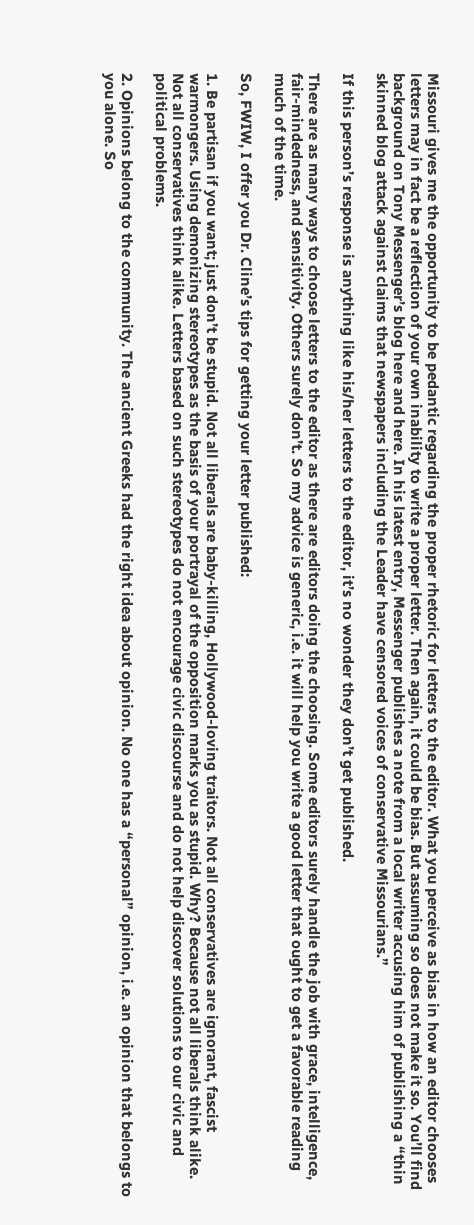Missouri gives me the opportunity to be pedantic regarding the proper rhetoric for letters to the editor. What you perceive as bias in how an editor chooses letters may in fact be a reflection of your own inability to write a proper letter. Then again, it could be bias. But assuming so does not make it so. You’ll find background on Tony Messenger’s blog here and here. In his latest entry, Messenger publishes a note from a local writer accusing him of publishing a “thin skinned blog attack against claims that newspapers including the Leader have censored voices of conservative Missourians.”

If this person’s response is anything like his/her letters to the editor, it’s no wonder they don’t get published.

There are as many ways to choose letters to the editor as there are editors doing the choosing. Some editors surely handle the job with grace, intelligence, fair-mindedness, and sensitivity. Others surely don’t. So my advice is generic, i.e. it will help you write a good letter that ought to get a favorable reading much of the time.

So, FWIW, I offer you Dr. Cline’s tips for getting your letter published:

1. Be partisan if you want; just don’t be stupid. Not all liberals are baby-killing, Hollywood-loving traitors. Not all conservatives are ignorant, fascist warmongers. Using demonizing stereotypes as the basis of your portrayal of the opposition marks you as stupid. Why? Because not all liberals think alike. Not all conservatives think alike. Letters based on such stereotypes do not encourage civic discourse and do not help discover solutions to our civic and political problems.

2. Opinions belong to the community. The ancient Greeks had the right idea about opinion. No one has a “personal” opinion, i.e. an opinion that belongs to you alone. So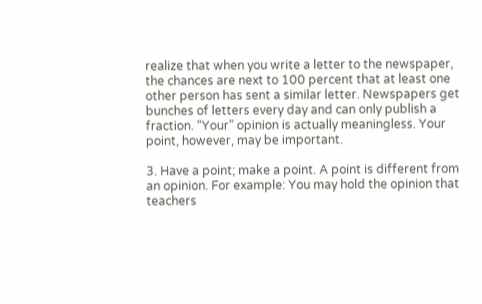realize that when you write a letter to the newspaper, the chances are next to 100 percent that at least one other person has sent a similar letter. Newspapers get bunches of letters every day and can only publish a fraction. “Your” opinion is actually meaningless. Your point, however, may be important.

3. Have a point; make a point. A point is different from an opinion. For example: You may hold the opinion that teachers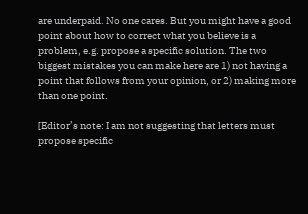are underpaid. No one cares. But you might have a good point about how to correct what you believe is a problem, e.g. propose a specific solution. The two biggest mistakes you can make here are 1) not having a point that follows from your opinion, or 2) making more than one point.

[Editor’s note: I am not suggesting that letters must propose specific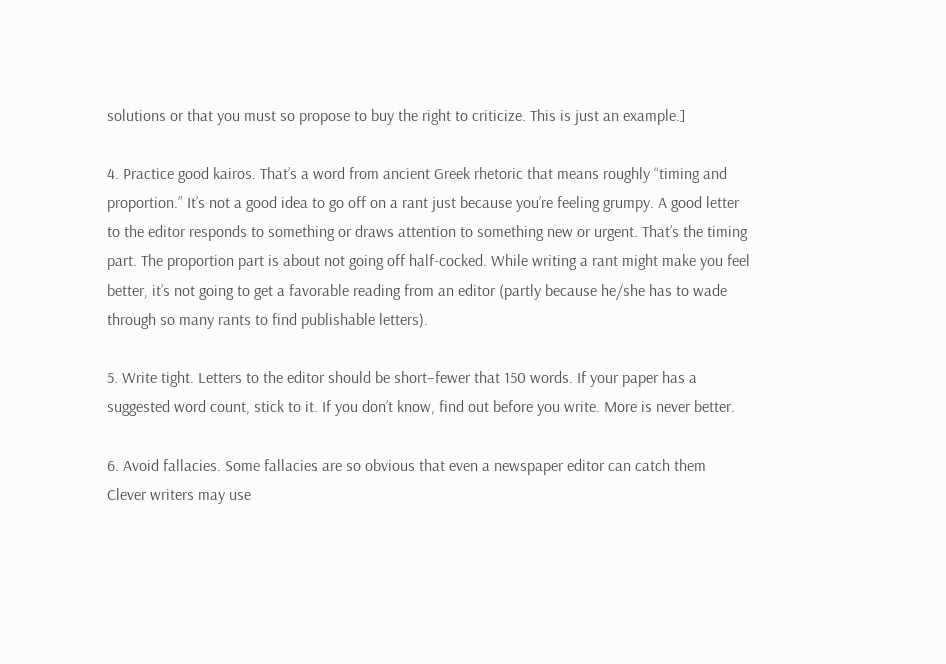solutions or that you must so propose to buy the right to criticize. This is just an example.]

4. Practice good kairos. That’s a word from ancient Greek rhetoric that means roughly “timing and proportion.” It’s not a good idea to go off on a rant just because you’re feeling grumpy. A good letter to the editor responds to something or draws attention to something new or urgent. That’s the timing part. The proportion part is about not going off half-cocked. While writing a rant might make you feel better, it’s not going to get a favorable reading from an editor (partly because he/she has to wade through so many rants to find publishable letters).

5. Write tight. Letters to the editor should be short–fewer that 150 words. If your paper has a suggested word count, stick to it. If you don’t know, find out before you write. More is never better.

6. Avoid fallacies. Some fallacies are so obvious that even a newspaper editor can catch them  Clever writers may use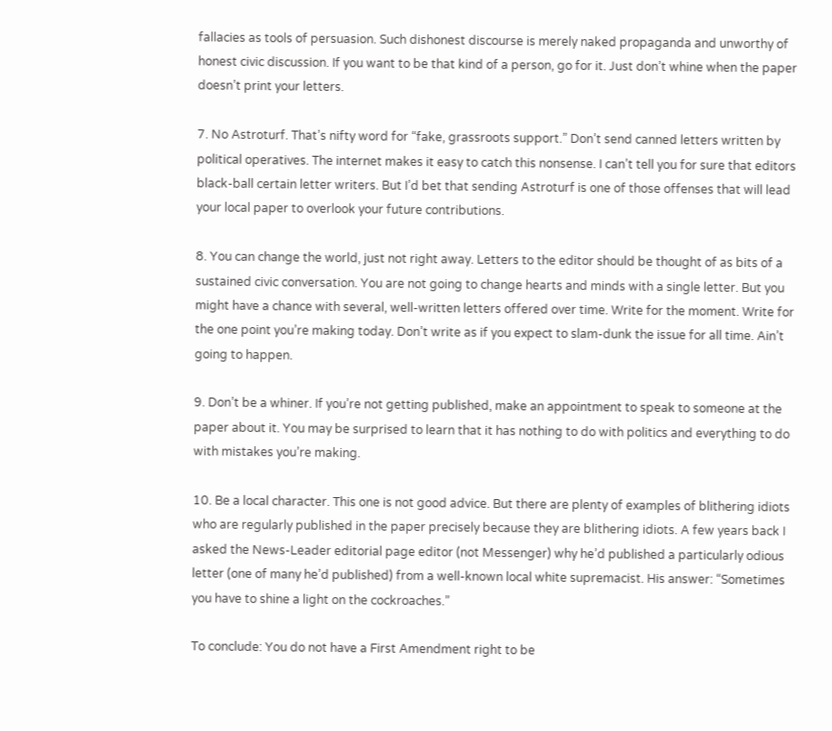fallacies as tools of persuasion. Such dishonest discourse is merely naked propaganda and unworthy of honest civic discussion. If you want to be that kind of a person, go for it. Just don’t whine when the paper doesn’t print your letters.

7. No Astroturf. That’s nifty word for “fake, grassroots support.” Don’t send canned letters written by political operatives. The internet makes it easy to catch this nonsense. I can’t tell you for sure that editors black-ball certain letter writers. But I’d bet that sending Astroturf is one of those offenses that will lead your local paper to overlook your future contributions.

8. You can change the world, just not right away. Letters to the editor should be thought of as bits of a sustained civic conversation. You are not going to change hearts and minds with a single letter. But you might have a chance with several, well-written letters offered over time. Write for the moment. Write for the one point you’re making today. Don’t write as if you expect to slam-dunk the issue for all time. Ain’t going to happen.

9. Don’t be a whiner. If you’re not getting published, make an appointment to speak to someone at the paper about it. You may be surprised to learn that it has nothing to do with politics and everything to do with mistakes you’re making.

10. Be a local character. This one is not good advice. But there are plenty of examples of blithering idiots who are regularly published in the paper precisely because they are blithering idiots. A few years back I asked the News-Leader editorial page editor (not Messenger) why he’d published a particularly odious letter (one of many he’d published) from a well-known local white supremacist. His answer: “Sometimes you have to shine a light on the cockroaches.”

To conclude: You do not have a First Amendment right to be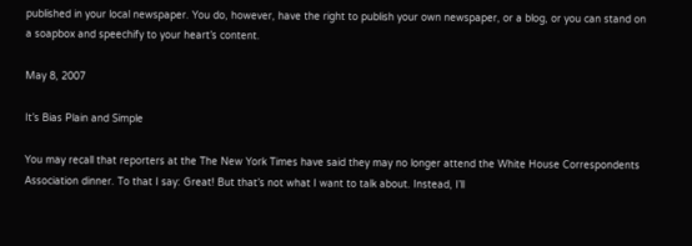published in your local newspaper. You do, however, have the right to publish your own newspaper, or a blog, or you can stand on a soapbox and speechify to your heart’s content.

May 8, 2007

It’s Bias Plain and Simple

You may recall that reporters at the The New York Times have said they may no longer attend the White House Correspondents Association dinner. To that I say: Great! But that’s not what I want to talk about. Instead, I’ll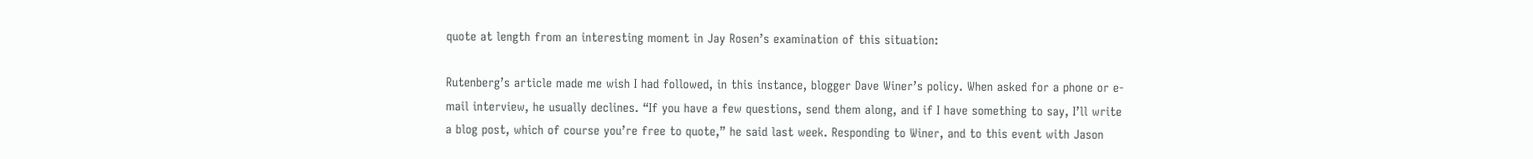quote at length from an interesting moment in Jay Rosen’s examination of this situation:

Rutenberg’s article made me wish I had followed, in this instance, blogger Dave Winer’s policy. When asked for a phone or e-mail interview, he usually declines. “If you have a few questions, send them along, and if I have something to say, I’ll write a blog post, which of course you’re free to quote,” he said last week. Responding to Winer, and to this event with Jason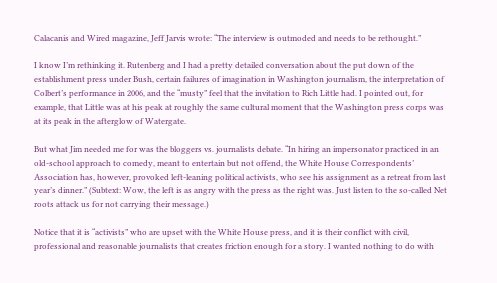Calacanis and Wired magazine, Jeff Jarvis wrote: “The interview is outmoded and needs to be rethought.”

I know I’m rethinking it. Rutenberg and I had a pretty detailed conversation about the put down of the establishment press under Bush, certain failures of imagination in Washington journalism, the interpretation of Colbert’s performance in 2006, and the “musty” feel that the invitation to Rich Little had. I pointed out, for example, that Little was at his peak at roughly the same cultural moment that the Washington press corps was at its peak in the afterglow of Watergate.

But what Jim needed me for was the bloggers vs. journalists debate. “In hiring an impersonator practiced in an old-school approach to comedy, meant to entertain but not offend, the White House Correspondents’ Association has, however, provoked left-leaning political activists, who see his assignment as a retreat from last year’s dinner.” (Subtext: Wow, the left is as angry with the press as the right was. Just listen to the so-called Net roots attack us for not carrying their message.)

Notice that it is “activists” who are upset with the White House press, and it is their conflict with civil, professional and reasonable journalists that creates friction enough for a story. I wanted nothing to do with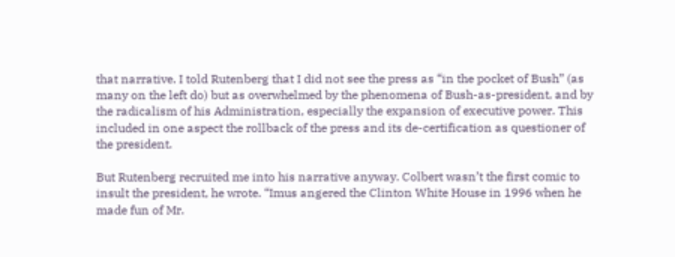that narrative. I told Rutenberg that I did not see the press as “in the pocket of Bush” (as many on the left do) but as overwhelmed by the phenomena of Bush-as-president, and by the radicalism of his Administration, especially the expansion of executive power. This included in one aspect the rollback of the press and its de-certification as questioner of the president.

But Rutenberg recruited me into his narrative anyway. Colbert wasn’t the first comic to insult the president, he wrote. “Imus angered the Clinton White House in 1996 when he made fun of Mr.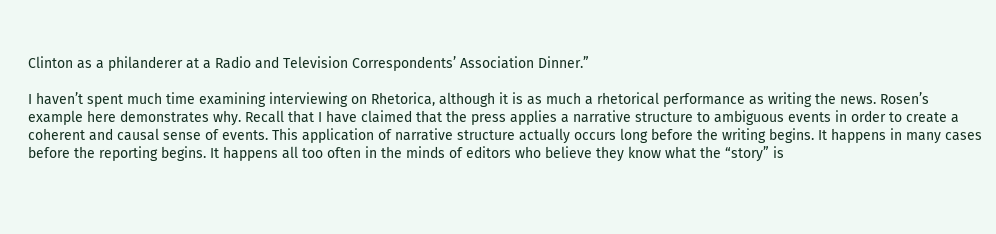Clinton as a philanderer at a Radio and Television Correspondents’ Association Dinner.”

I haven’t spent much time examining interviewing on Rhetorica, although it is as much a rhetorical performance as writing the news. Rosen’s example here demonstrates why. Recall that I have claimed that the press applies a narrative structure to ambiguous events in order to create a coherent and causal sense of events. This application of narrative structure actually occurs long before the writing begins. It happens in many cases before the reporting begins. It happens all too often in the minds of editors who believe they know what the “story” is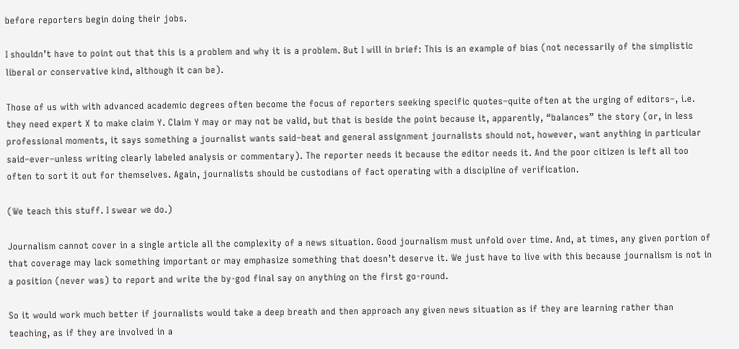before reporters begin doing their jobs.

I shouldn’t have to point out that this is a problem and why it is a problem. But I will in brief: This is an example of bias (not necessarily of the simplistic liberal or conservative kind, although it can be).

Those of us with with advanced academic degrees often become the focus of reporters seeking specific quotes–quite often at the urging of editors–, i.e. they need expert X to make claim Y. Claim Y may or may not be valid, but that is beside the point because it, apparently, “balances” the story (or, in less professional moments, it says something a journalist wants said–beat and general assignment journalists should not, however, want anything in particular said–ever–unless writing clearly labeled analysis or commentary). The reporter needs it because the editor needs it. And the poor citizen is left all too often to sort it out for themselves. Again, journalists should be custodians of fact operating with a discipline of verification.

(We teach this stuff. I swear we do.)

Journalism cannot cover in a single article all the complexity of a news situation. Good journalism must unfold over time. And, at times, any given portion of that coverage may lack something important or may emphasize something that doesn’t deserve it. We just have to live with this because journalism is not in a position (never was) to report and write the by-god final say on anything on the first go-round.

So it would work much better if journalists would take a deep breath and then approach any given news situation as if they are learning rather than teaching, as if they are involved in a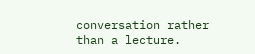conversation rather than a lecture.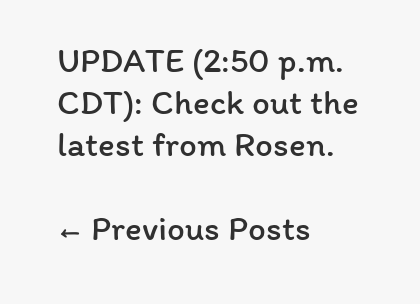UPDATE (2:50 p.m. CDT): Check out the latest from Rosen.

← Previous Posts